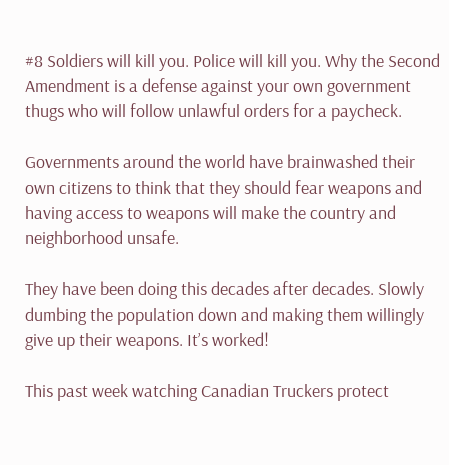#8 Soldiers will kill you. Police will kill you. Why the Second Amendment is a defense against your own government thugs who will follow unlawful orders for a paycheck.

Governments around the world have brainwashed their own citizens to think that they should fear weapons and having access to weapons will make the country and neighborhood unsafe.

They have been doing this decades after decades. Slowly dumbing the population down and making them willingly give up their weapons. It’s worked!

This past week watching Canadian Truckers protect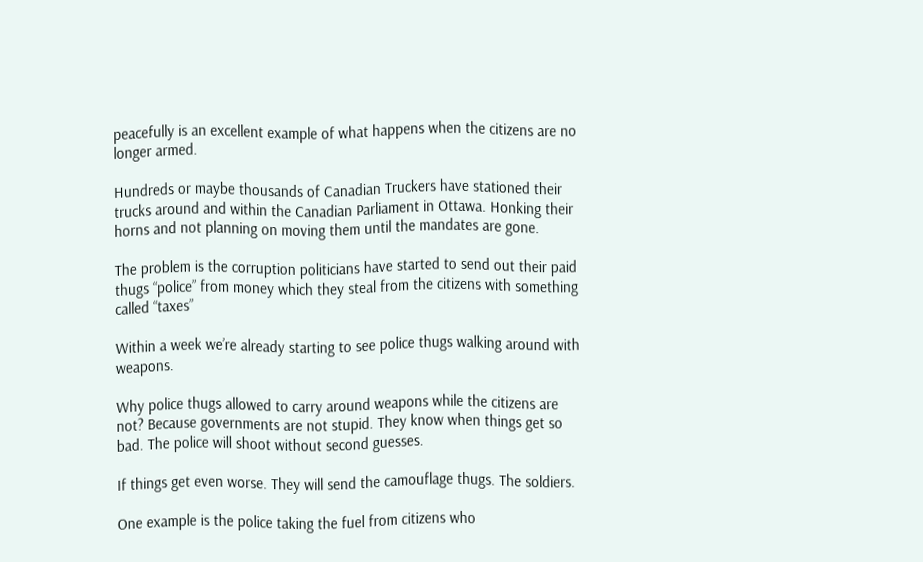peacefully is an excellent example of what happens when the citizens are no longer armed.

Hundreds or maybe thousands of Canadian Truckers have stationed their trucks around and within the Canadian Parliament in Ottawa. Honking their horns and not planning on moving them until the mandates are gone.

The problem is the corruption politicians have started to send out their paid thugs “police” from money which they steal from the citizens with something called “taxes”

Within a week we’re already starting to see police thugs walking around with weapons.

Why police thugs allowed to carry around weapons while the citizens are not? Because governments are not stupid. They know when things get so bad. The police will shoot without second guesses.

If things get even worse. They will send the camouflage thugs. The soldiers.

One example is the police taking the fuel from citizens who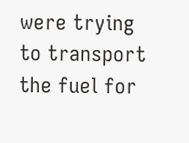were trying to transport the fuel for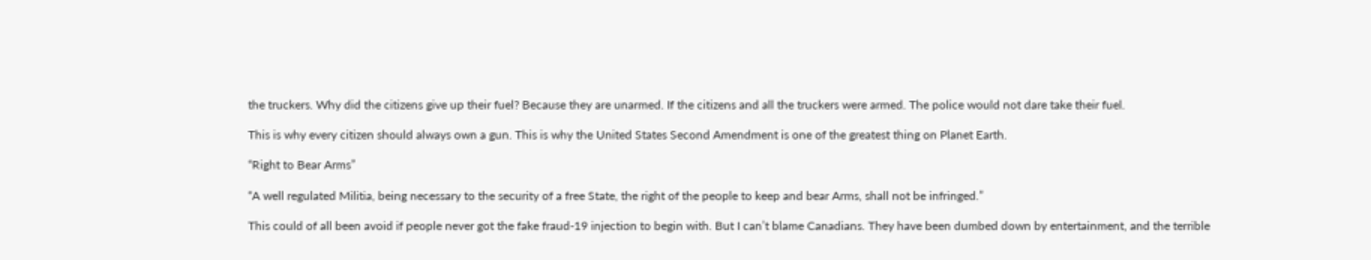the truckers. Why did the citizens give up their fuel? Because they are unarmed. If the citizens and all the truckers were armed. The police would not dare take their fuel.

This is why every citizen should always own a gun. This is why the United States Second Amendment is one of the greatest thing on Planet Earth.

“Right to Bear Arms”

“A well regulated Militia, being necessary to the security of a free State, the right of the people to keep and bear Arms, shall not be infringed.”

This could of all been avoid if people never got the fake fraud-19 injection to begin with. But I can’t blame Canadians. They have been dumbed down by entertainment, and the terrible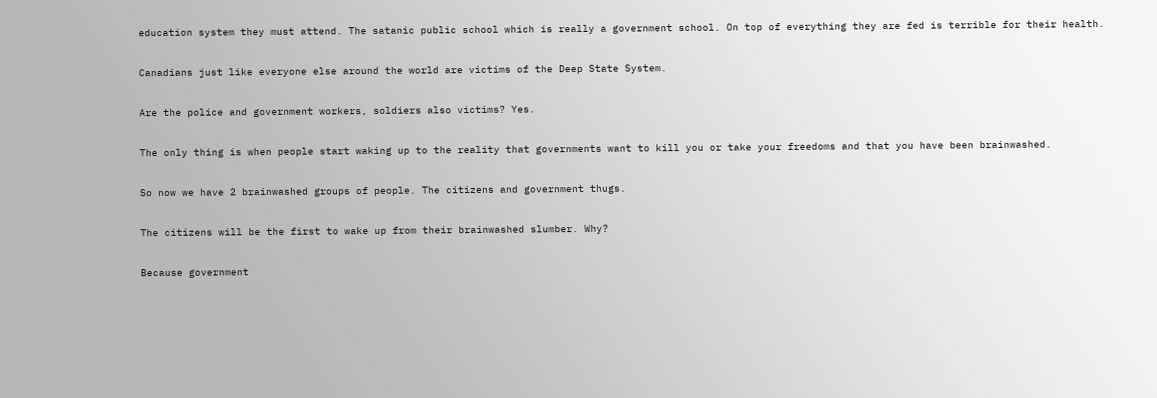education system they must attend. The satanic public school which is really a government school. On top of everything they are fed is terrible for their health.

Canadians just like everyone else around the world are victims of the Deep State System.

Are the police and government workers, soldiers also victims? Yes.

The only thing is when people start waking up to the reality that governments want to kill you or take your freedoms and that you have been brainwashed.

So now we have 2 brainwashed groups of people. The citizens and government thugs.

The citizens will be the first to wake up from their brainwashed slumber. Why?

Because government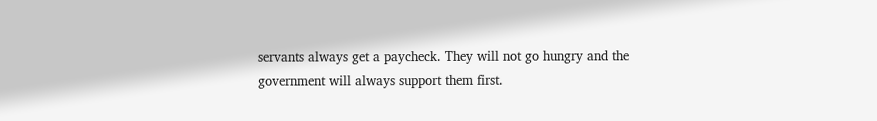servants always get a paycheck. They will not go hungry and the government will always support them first.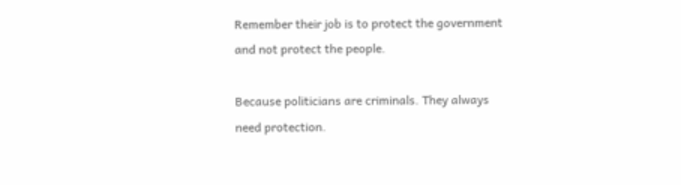Remember their job is to protect the government and not protect the people.

Because politicians are criminals. They always need protection.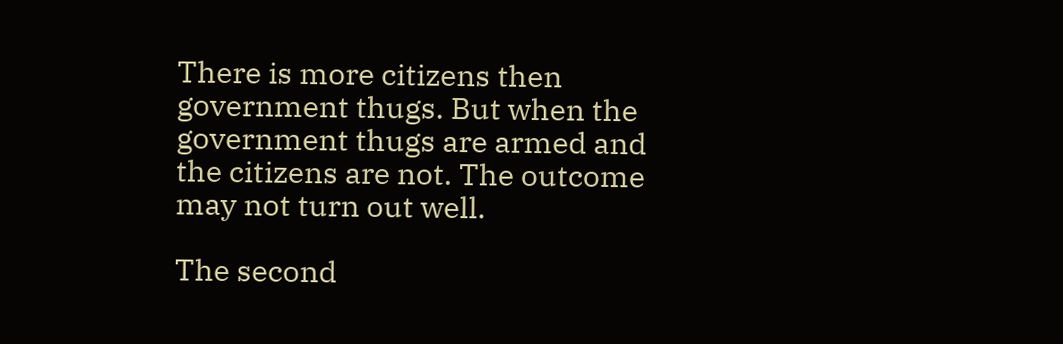There is more citizens then government thugs. But when the government thugs are armed and the citizens are not. The outcome may not turn out well.

The second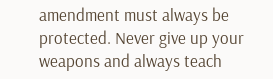amendment must always be protected. Never give up your weapons and always teach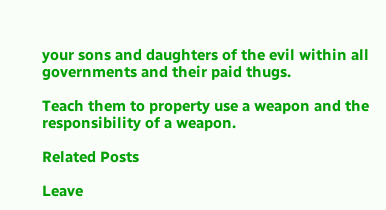your sons and daughters of the evil within all governments and their paid thugs.

Teach them to property use a weapon and the responsibility of a weapon.

Related Posts

Leave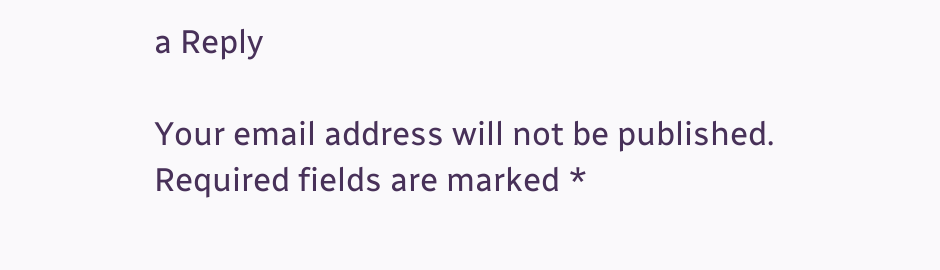a Reply

Your email address will not be published. Required fields are marked *